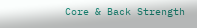Core & Back Strength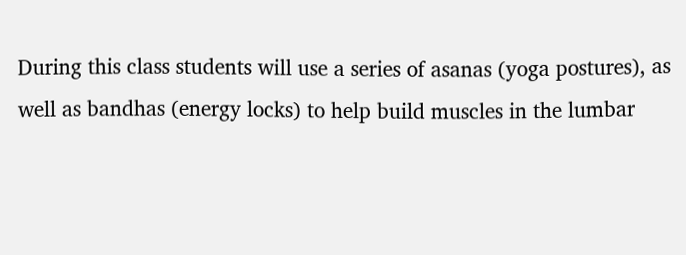During this class students will use a series of asanas (yoga postures), as well as bandhas (energy locks) to help build muscles in the lumbar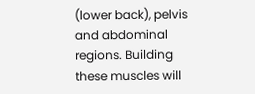(lower back), pelvis and abdominal regions. Building these muscles will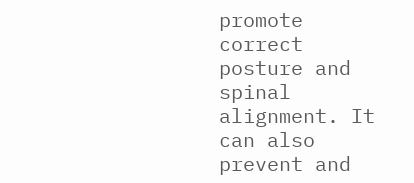promote correct posture and spinal alignment. It can also prevent and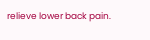relieve lower back pain.